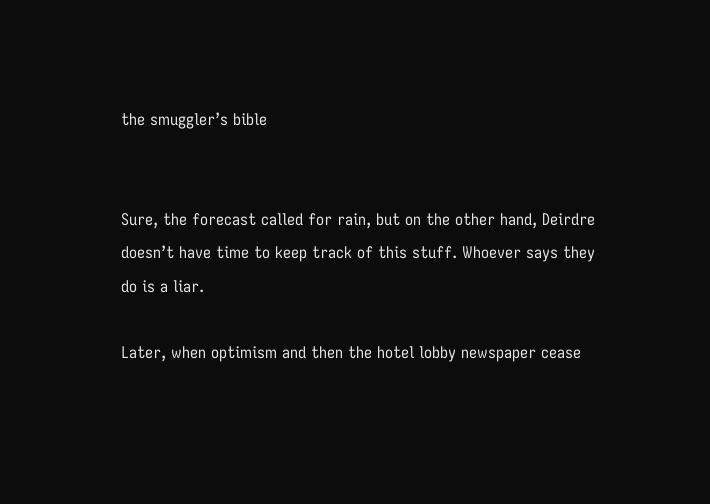the smuggler’s bible


Sure, the forecast called for rain, but on the other hand, Deirdre doesn’t have time to keep track of this stuff. Whoever says they do is a liar.

Later, when optimism and then the hotel lobby newspaper cease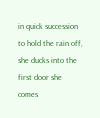in quick succession to hold the rain off, she ducks into the first door she comes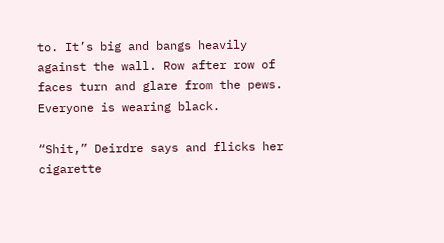to. It’s big and bangs heavily against the wall. Row after row of faces turn and glare from the pews. Everyone is wearing black.

“Shit,” Deirdre says and flicks her cigarette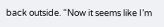back outside. “Now it seems like I’m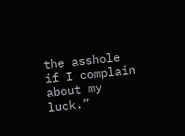the asshole if I complain about my luck.”